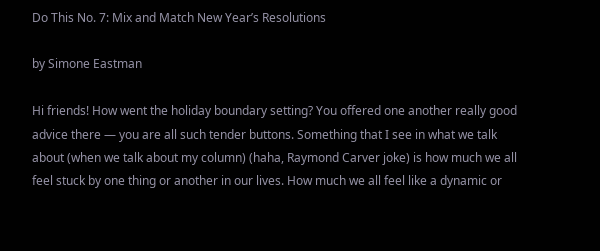Do This No. 7: Mix and Match New Year’s Resolutions

by Simone Eastman

Hi friends! How went the holiday boundary setting? You offered one another really good advice there — you are all such tender buttons. Something that I see in what we talk about (when we talk about my column) (haha, Raymond Carver joke) is how much we all feel stuck by one thing or another in our lives. How much we all feel like a dynamic or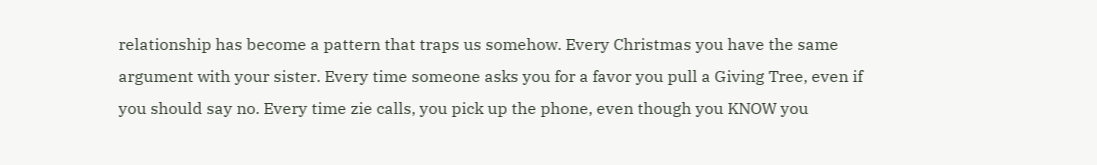relationship has become a pattern that traps us somehow. Every Christmas you have the same argument with your sister. Every time someone asks you for a favor you pull a Giving Tree, even if you should say no. Every time zie calls, you pick up the phone, even though you KNOW you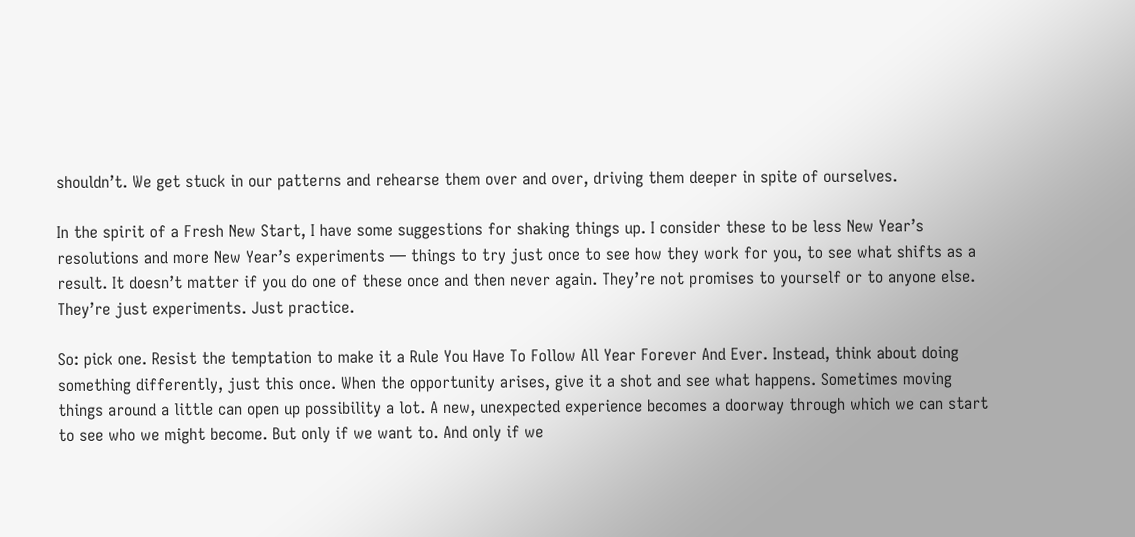shouldn’t. We get stuck in our patterns and rehearse them over and over, driving them deeper in spite of ourselves.

In the spirit of a Fresh New Start, I have some suggestions for shaking things up. I consider these to be less New Year’s resolutions and more New Year’s experiments — things to try just once to see how they work for you, to see what shifts as a result. It doesn’t matter if you do one of these once and then never again. They’re not promises to yourself or to anyone else. They’re just experiments. Just practice.

So: pick one. Resist the temptation to make it a Rule You Have To Follow All Year Forever And Ever. Instead, think about doing something differently, just this once. When the opportunity arises, give it a shot and see what happens. Sometimes moving things around a little can open up possibility a lot. A new, unexpected experience becomes a doorway through which we can start to see who we might become. But only if we want to. And only if we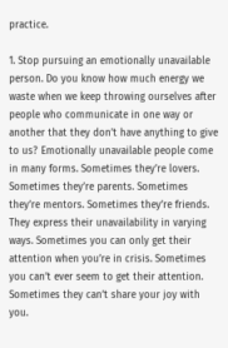practice.

1. Stop pursuing an emotionally unavailable person. Do you know how much energy we waste when we keep throwing ourselves after people who communicate in one way or another that they don’t have anything to give to us? Emotionally unavailable people come in many forms. Sometimes they’re lovers. Sometimes they’re parents. Sometimes they’re mentors. Sometimes they’re friends. They express their unavailability in varying ways. Sometimes you can only get their attention when you’re in crisis. Sometimes you can’t ever seem to get their attention. Sometimes they can’t share your joy with you.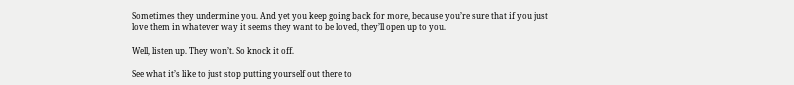Sometimes they undermine you. And yet you keep going back for more, because you’re sure that if you just love them in whatever way it seems they want to be loved, they’ll open up to you.

Well, listen up. They won’t. So knock it off.

See what it’s like to just stop putting yourself out there to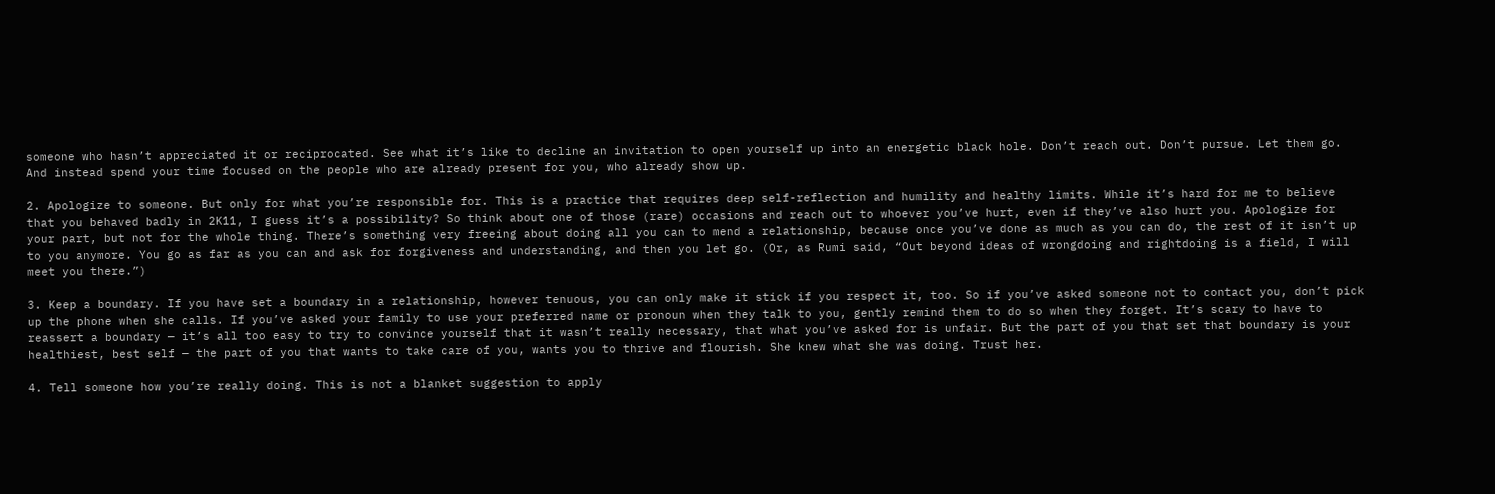someone who hasn’t appreciated it or reciprocated. See what it’s like to decline an invitation to open yourself up into an energetic black hole. Don’t reach out. Don’t pursue. Let them go. And instead spend your time focused on the people who are already present for you, who already show up.

2. Apologize to someone. But only for what you’re responsible for. This is a practice that requires deep self-reflection and humility and healthy limits. While it’s hard for me to believe that you behaved badly in 2K11, I guess it’s a possibility? So think about one of those (rare) occasions and reach out to whoever you’ve hurt, even if they’ve also hurt you. Apologize for your part, but not for the whole thing. There’s something very freeing about doing all you can to mend a relationship, because once you’ve done as much as you can do, the rest of it isn’t up to you anymore. You go as far as you can and ask for forgiveness and understanding, and then you let go. (Or, as Rumi said, “Out beyond ideas of wrongdoing and rightdoing is a field, I will meet you there.”)

3. Keep a boundary. If you have set a boundary in a relationship, however tenuous, you can only make it stick if you respect it, too. So if you’ve asked someone not to contact you, don’t pick up the phone when she calls. If you’ve asked your family to use your preferred name or pronoun when they talk to you, gently remind them to do so when they forget. It’s scary to have to reassert a boundary — it’s all too easy to try to convince yourself that it wasn’t really necessary, that what you’ve asked for is unfair. But the part of you that set that boundary is your healthiest, best self — the part of you that wants to take care of you, wants you to thrive and flourish. She knew what she was doing. Trust her.

4. Tell someone how you’re really doing. This is not a blanket suggestion to apply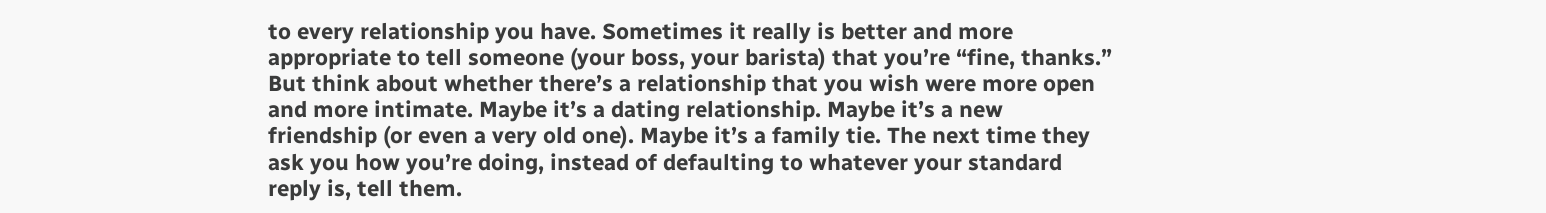to every relationship you have. Sometimes it really is better and more appropriate to tell someone (your boss, your barista) that you’re “fine, thanks.” But think about whether there’s a relationship that you wish were more open and more intimate. Maybe it’s a dating relationship. Maybe it’s a new friendship (or even a very old one). Maybe it’s a family tie. The next time they ask you how you’re doing, instead of defaulting to whatever your standard reply is, tell them.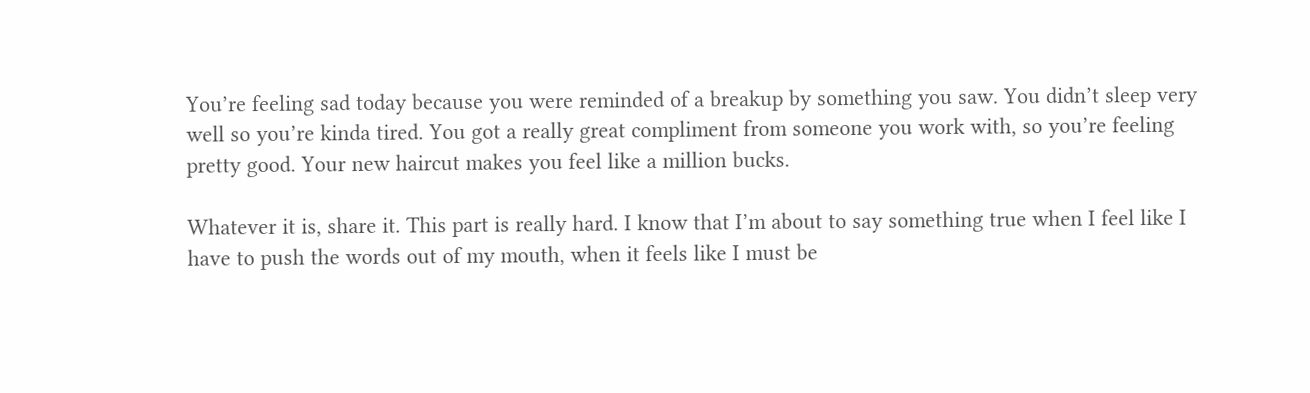You’re feeling sad today because you were reminded of a breakup by something you saw. You didn’t sleep very well so you’re kinda tired. You got a really great compliment from someone you work with, so you’re feeling pretty good. Your new haircut makes you feel like a million bucks.

Whatever it is, share it. This part is really hard. I know that I’m about to say something true when I feel like I have to push the words out of my mouth, when it feels like I must be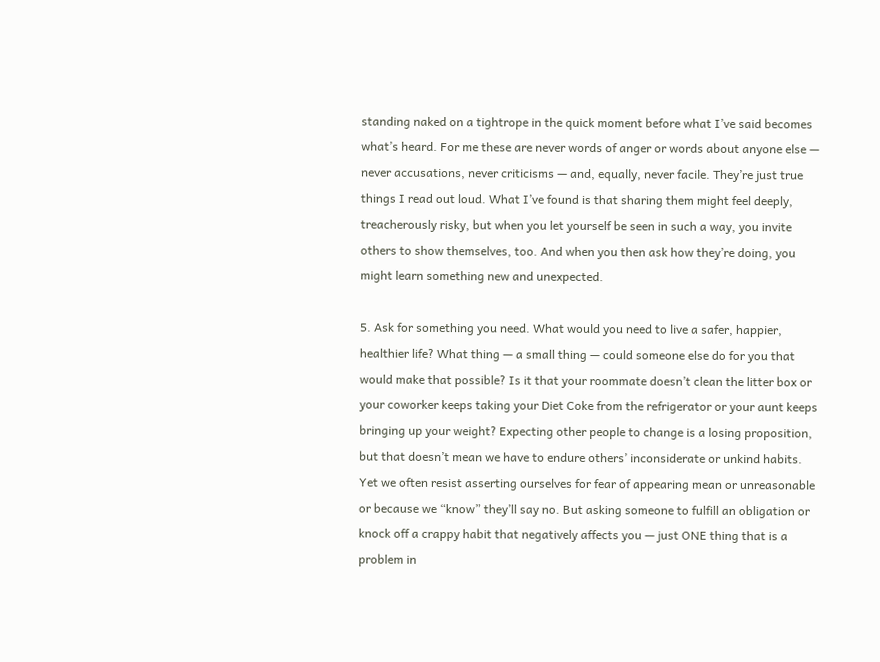standing naked on a tightrope in the quick moment before what I’ve said becomes what’s heard. For me these are never words of anger or words about anyone else — never accusations, never criticisms — and, equally, never facile. They’re just true things I read out loud. What I’ve found is that sharing them might feel deeply, treacherously risky, but when you let yourself be seen in such a way, you invite others to show themselves, too. And when you then ask how they’re doing, you might learn something new and unexpected.

5. Ask for something you need. What would you need to live a safer, happier, healthier life? What thing — a small thing — could someone else do for you that would make that possible? Is it that your roommate doesn’t clean the litter box or your coworker keeps taking your Diet Coke from the refrigerator or your aunt keeps bringing up your weight? Expecting other people to change is a losing proposition, but that doesn’t mean we have to endure others’ inconsiderate or unkind habits. Yet we often resist asserting ourselves for fear of appearing mean or unreasonable or because we “know” they’ll say no. But asking someone to fulfill an obligation or knock off a crappy habit that negatively affects you — just ONE thing that is a problem in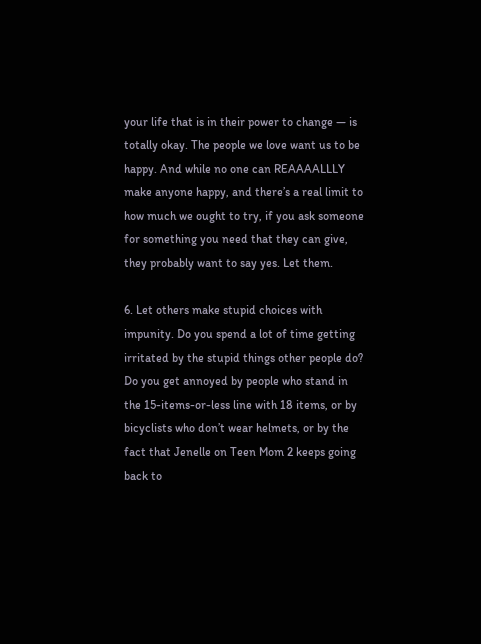your life that is in their power to change — is totally okay. The people we love want us to be happy. And while no one can REAAAALLLY make anyone happy, and there’s a real limit to how much we ought to try, if you ask someone for something you need that they can give, they probably want to say yes. Let them.

6. Let others make stupid choices with impunity. Do you spend a lot of time getting irritated by the stupid things other people do? Do you get annoyed by people who stand in the 15-items-or-less line with 18 items, or by bicyclists who don’t wear helmets, or by the fact that Jenelle on Teen Mom 2 keeps going back to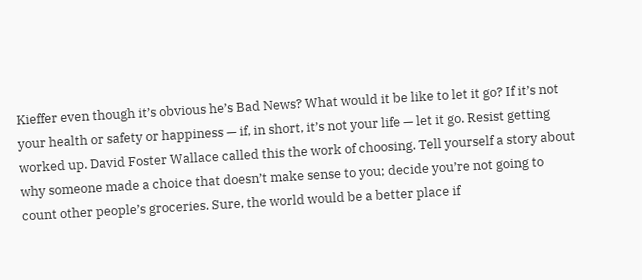Kieffer even though it’s obvious he’s Bad News? What would it be like to let it go? If it’s not your health or safety or happiness — if, in short, it’s not your life — let it go. Resist getting worked up. David Foster Wallace called this the work of choosing. Tell yourself a story about why someone made a choice that doesn’t make sense to you; decide you’re not going to count other people’s groceries. Sure, the world would be a better place if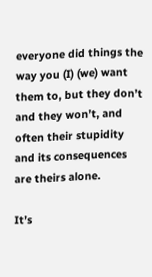everyone did things the way you (I) (we) want them to, but they don’t and they won’t, and often their stupidity and its consequences are theirs alone.

It’s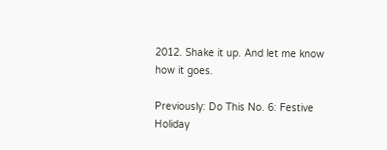2012. Shake it up. And let me know how it goes.

Previously: Do This No. 6: Festive Holiday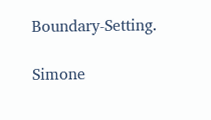Boundary-Setting.

Simone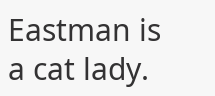Eastman is a cat lady.